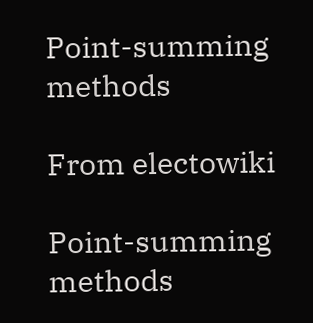Point-summing methods

From electowiki

Point-summing methods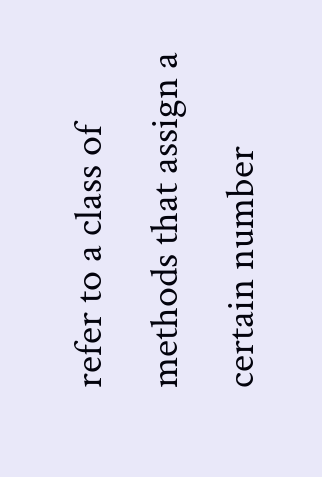refer to a class of methods that assign a certain number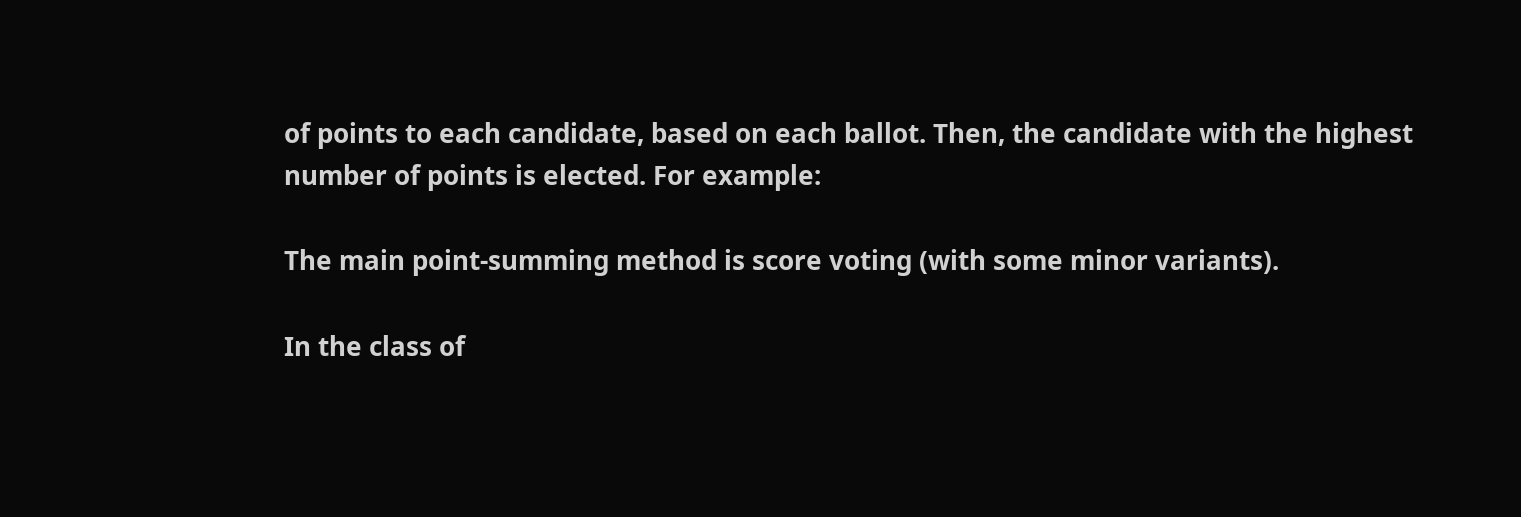of points to each candidate, based on each ballot. Then, the candidate with the highest number of points is elected. For example:

The main point-summing method is score voting (with some minor variants).

In the class of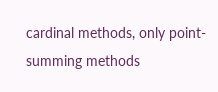cardinal methods, only point-summing methods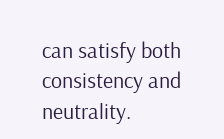can satisfy both consistency and neutrality.